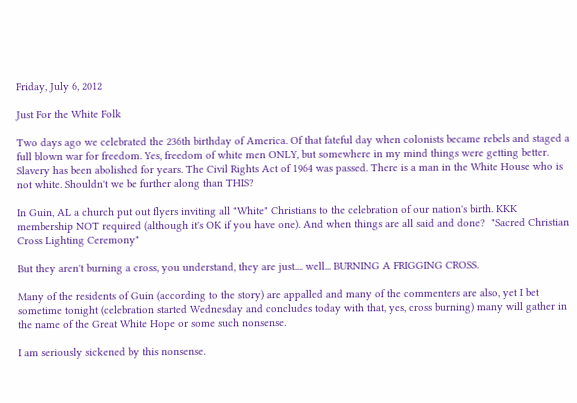Friday, July 6, 2012

Just For the White Folk

Two days ago we celebrated the 236th birthday of America. Of that fateful day when colonists became rebels and staged a full blown war for freedom. Yes, freedom of white men ONLY, but somewhere in my mind things were getting better. Slavery has been abolished for years. The Civil Rights Act of 1964 was passed. There is a man in the White House who is not white. Shouldn't we be further along than THIS?

In Guin, AL a church put out flyers inviting all "White" Christians to the celebration of our nation's birth. KKK membership NOT required (although it's OK if you have one). And when things are all said and done?  "Sacred Christian Cross Lighting Ceremony"

But they aren't burning a cross, you understand, they are just.... well... BURNING A FRIGGING CROSS.

Many of the residents of Guin (according to the story) are appalled and many of the commenters are also, yet I bet sometime tonight (celebration started Wednesday and concludes today with that, yes, cross burning) many will gather in the name of the Great White Hope or some such nonsense.

I am seriously sickened by this nonsense.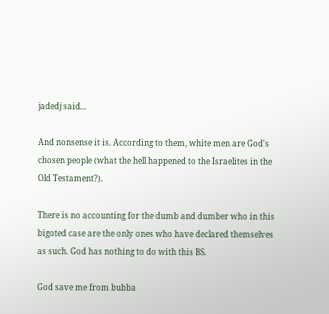jadedj said...

And nonsense it is. According to them, white men are God's chosen people (what the hell happened to the Israelites in the Old Testament?).

There is no accounting for the dumb and dumber who in this bigoted case are the only ones who have declared themselves as such. God has nothing to do with this BS.

God save me from bubba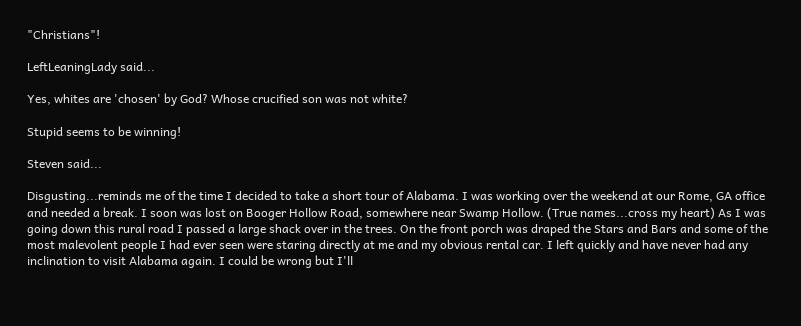"Christians"!

LeftLeaningLady said...

Yes, whites are 'chosen' by God? Whose crucified son was not white?

Stupid seems to be winning!

Steven said...

Disgusting...reminds me of the time I decided to take a short tour of Alabama. I was working over the weekend at our Rome, GA office and needed a break. I soon was lost on Booger Hollow Road, somewhere near Swamp Hollow. (True names...cross my heart) As I was going down this rural road I passed a large shack over in the trees. On the front porch was draped the Stars and Bars and some of the most malevolent people I had ever seen were staring directly at me and my obvious rental car. I left quickly and have never had any inclination to visit Alabama again. I could be wrong but I'll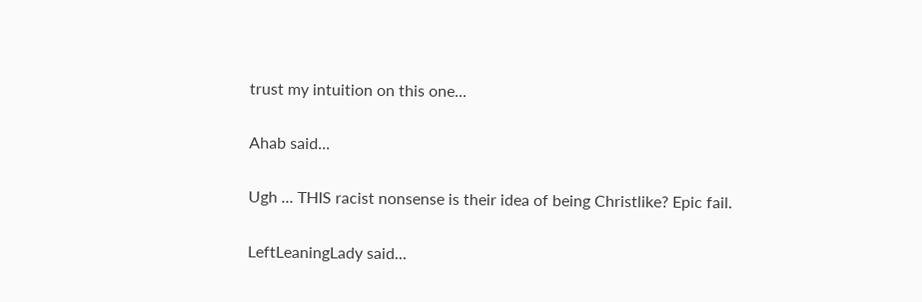trust my intuition on this one...

Ahab said...

Ugh ... THIS racist nonsense is their idea of being Christlike? Epic fail.

LeftLeaningLady said...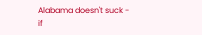Alabama doesn't suck - if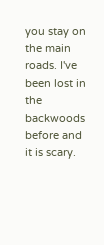you stay on the main roads. I've been lost in the backwoods before and it is scary.